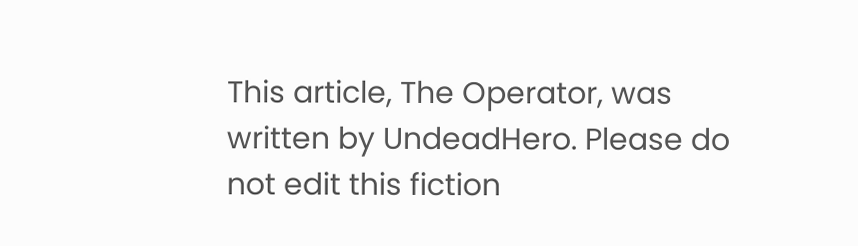This article, The Operator, was written by UndeadHero. Please do not edit this fiction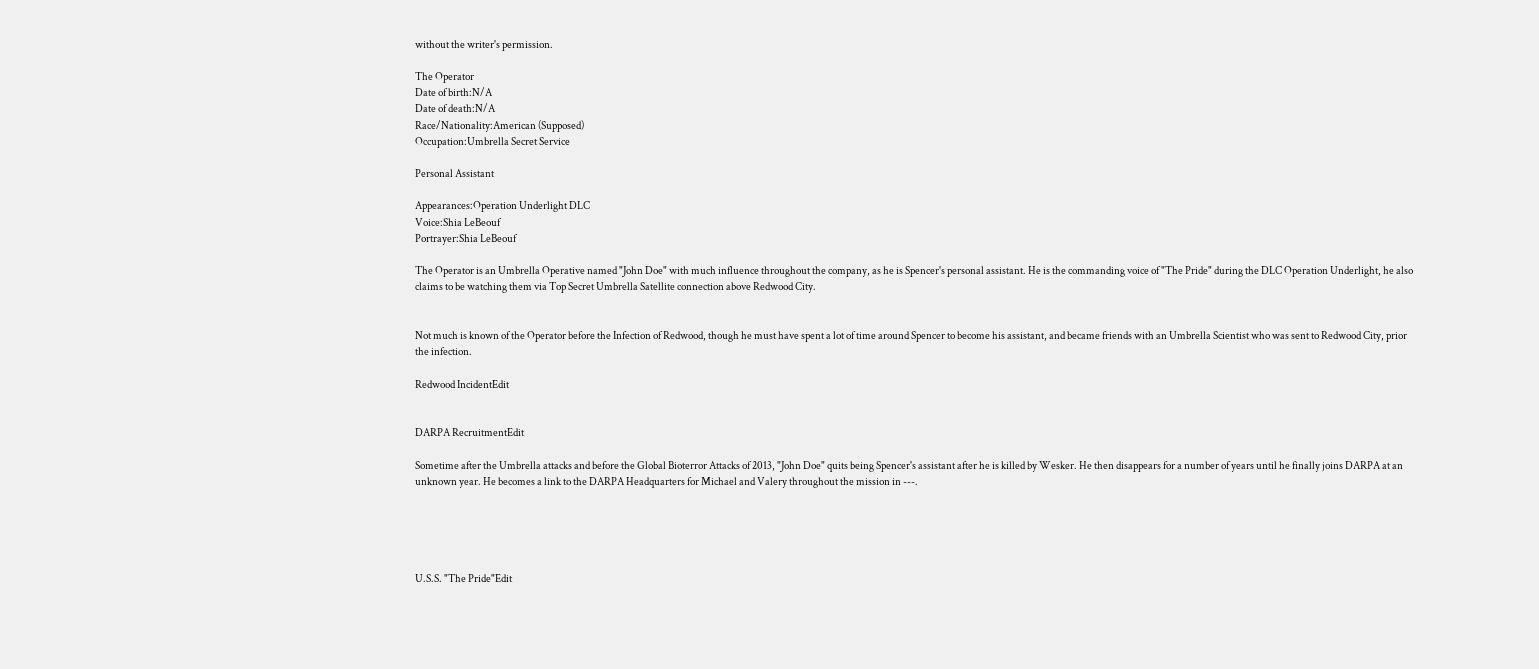without the writer's permission.

The Operator
Date of birth:N/A
Date of death:N/A
Race/Nationality:American (Supposed)
Occupation:Umbrella Secret Service

Personal Assistant

Appearances:Operation Underlight DLC
Voice:Shia LeBeouf
Portrayer:Shia LeBeouf

The Operator is an Umbrella Operative named "John Doe" with much influence throughout the company, as he is Spencer's personal assistant. He is the commanding voice of "The Pride" during the DLC Operation Underlight, he also claims to be watching them via Top Secret Umbrella Satellite connection above Redwood City.


Not much is known of the Operator before the Infection of Redwood, though he must have spent a lot of time around Spencer to become his assistant, and became friends with an Umbrella Scientist who was sent to Redwood City, prior the infection.

Redwood IncidentEdit


DARPA RecruitmentEdit

Sometime after the Umbrella attacks and before the Global Bioterror Attacks of 2013, "John Doe" quits being Spencer's assistant after he is killed by Wesker. He then disappears for a number of years until he finally joins DARPA at an unknown year. He becomes a link to the DARPA Headquarters for Michael and Valery throughout the mission in ---.





U.S.S. "The Pride"Edit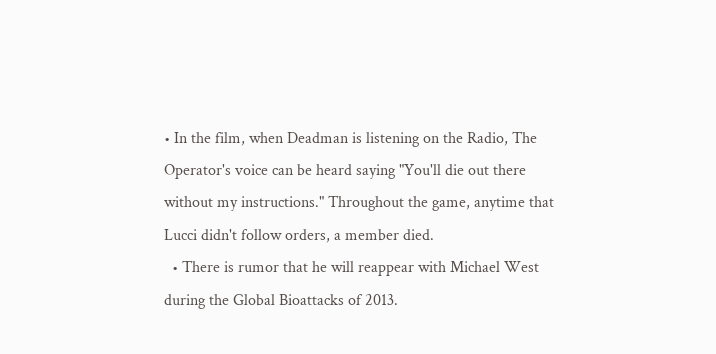• In the film, when Deadman is listening on the Radio, The Operator's voice can be heard saying "You'll die out there without my instructions." Throughout the game, anytime that Lucci didn't follow orders, a member died.
  • There is rumor that he will reappear with Michael West during the Global Bioattacks of 2013.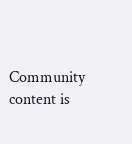Community content is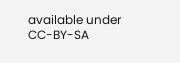available under CC-BY-SA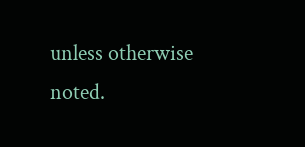unless otherwise noted.